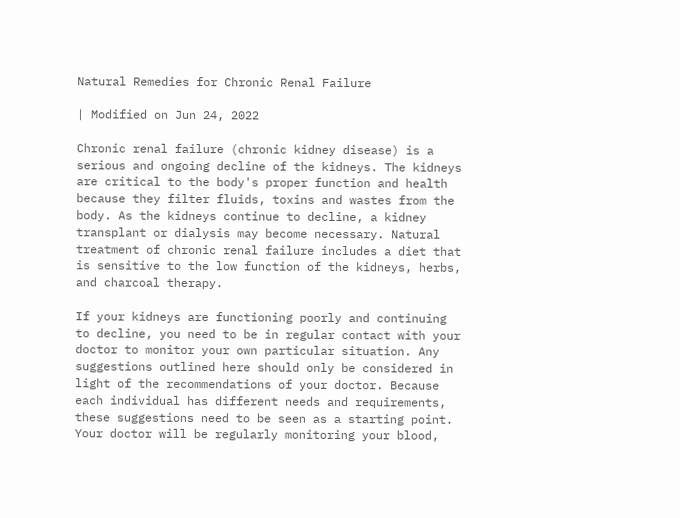Natural Remedies for Chronic Renal Failure

| Modified on Jun 24, 2022

Chronic renal failure (chronic kidney disease) is a serious and ongoing decline of the kidneys. The kidneys are critical to the body's proper function and health because they filter fluids, toxins and wastes from the body. As the kidneys continue to decline, a kidney transplant or dialysis may become necessary. Natural treatment of chronic renal failure includes a diet that is sensitive to the low function of the kidneys, herbs, and charcoal therapy.

If your kidneys are functioning poorly and continuing to decline, you need to be in regular contact with your doctor to monitor your own particular situation. Any suggestions outlined here should only be considered in light of the recommendations of your doctor. Because each individual has different needs and requirements, these suggestions need to be seen as a starting point. Your doctor will be regularly monitoring your blood,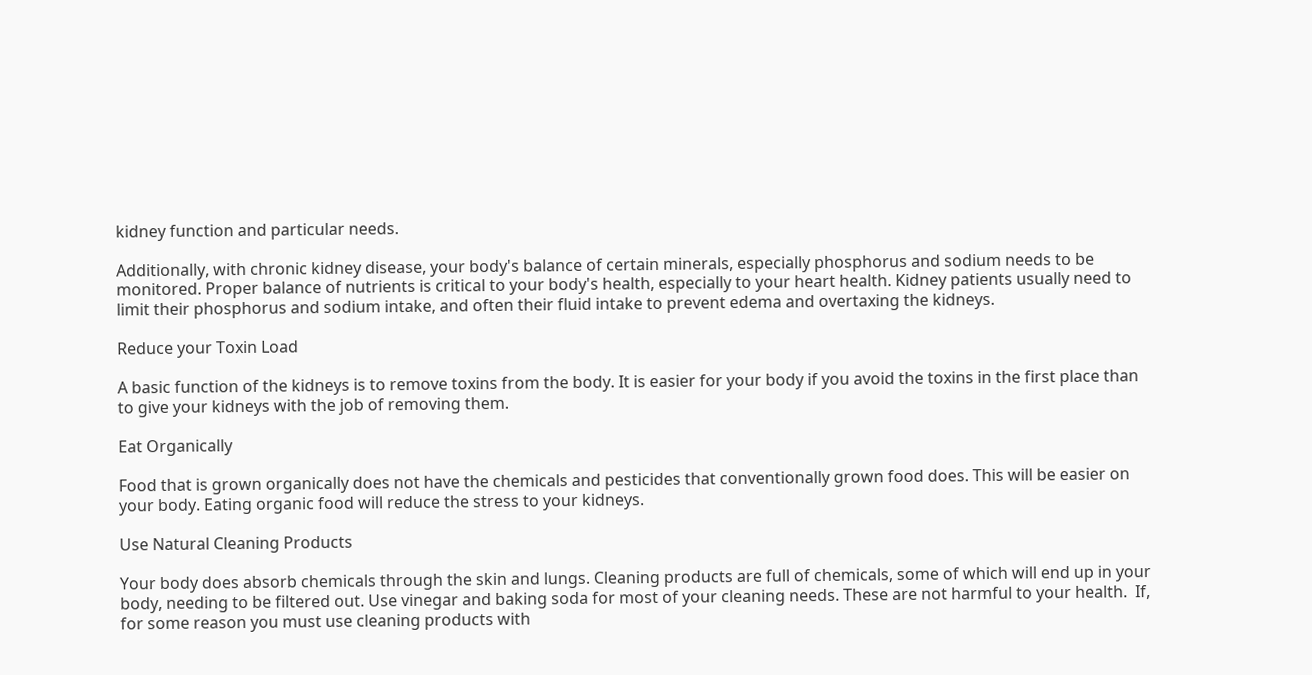kidney function and particular needs.

Additionally, with chronic kidney disease, your body's balance of certain minerals, especially phosphorus and sodium needs to be monitored. Proper balance of nutrients is critical to your body's health, especially to your heart health. Kidney patients usually need to limit their phosphorus and sodium intake, and often their fluid intake to prevent edema and overtaxing the kidneys.

Reduce your Toxin Load

A basic function of the kidneys is to remove toxins from the body. It is easier for your body if you avoid the toxins in the first place than to give your kidneys with the job of removing them.

Eat Organically

Food that is grown organically does not have the chemicals and pesticides that conventionally grown food does. This will be easier on your body. Eating organic food will reduce the stress to your kidneys.

Use Natural Cleaning Products

Your body does absorb chemicals through the skin and lungs. Cleaning products are full of chemicals, some of which will end up in your body, needing to be filtered out. Use vinegar and baking soda for most of your cleaning needs. These are not harmful to your health.  If, for some reason you must use cleaning products with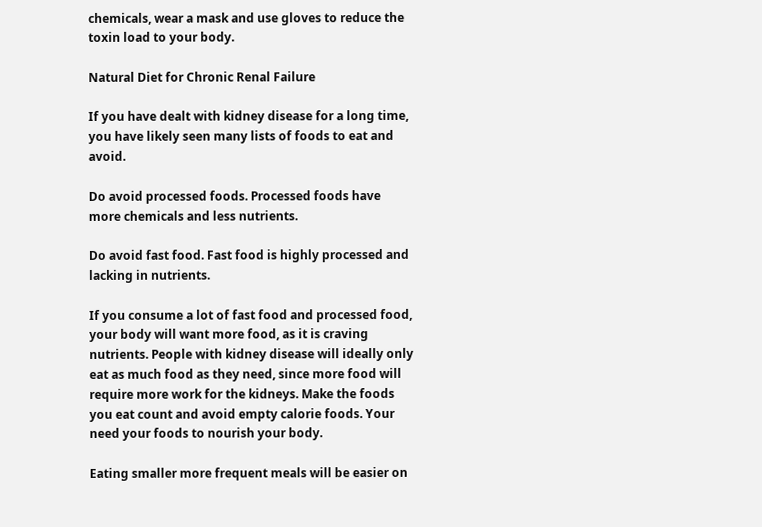chemicals, wear a mask and use gloves to reduce the toxin load to your body.

Natural Diet for Chronic Renal Failure

If you have dealt with kidney disease for a long time, you have likely seen many lists of foods to eat and avoid.

Do avoid processed foods. Processed foods have more chemicals and less nutrients.

Do avoid fast food. Fast food is highly processed and lacking in nutrients.

If you consume a lot of fast food and processed food, your body will want more food, as it is craving nutrients. People with kidney disease will ideally only eat as much food as they need, since more food will require more work for the kidneys. Make the foods you eat count and avoid empty calorie foods. Your need your foods to nourish your body.

Eating smaller more frequent meals will be easier on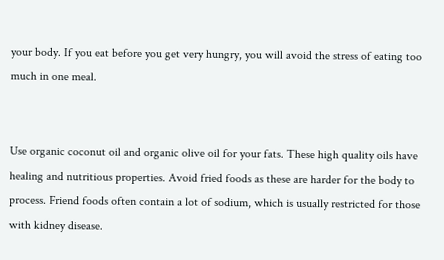your body. If you eat before you get very hungry, you will avoid the stress of eating too much in one meal.


Use organic coconut oil and organic olive oil for your fats. These high quality oils have healing and nutritious properties. Avoid fried foods as these are harder for the body to process. Friend foods often contain a lot of sodium, which is usually restricted for those with kidney disease.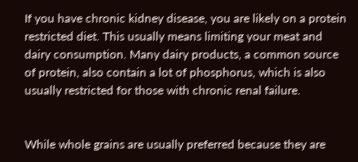If you have chronic kidney disease, you are likely on a protein restricted diet. This usually means limiting your meat and dairy consumption. Many dairy products, a common source of protein, also contain a lot of phosphorus, which is also usually restricted for those with chronic renal failure.


While whole grains are usually preferred because they are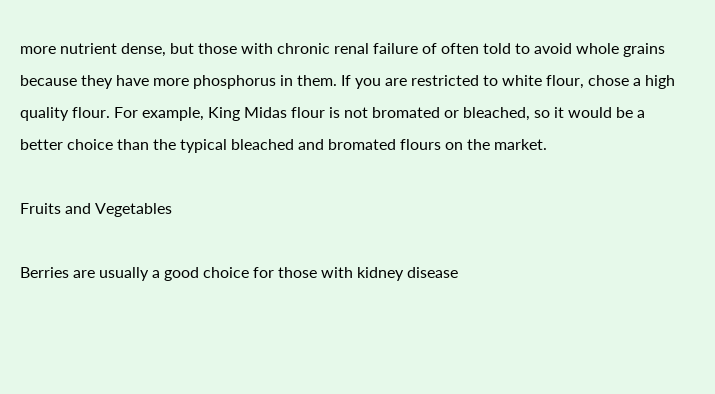more nutrient dense, but those with chronic renal failure of often told to avoid whole grains because they have more phosphorus in them. If you are restricted to white flour, chose a high quality flour. For example, King Midas flour is not bromated or bleached, so it would be a better choice than the typical bleached and bromated flours on the market.

Fruits and Vegetables

Berries are usually a good choice for those with kidney disease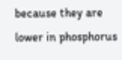because they are lower in phosphorus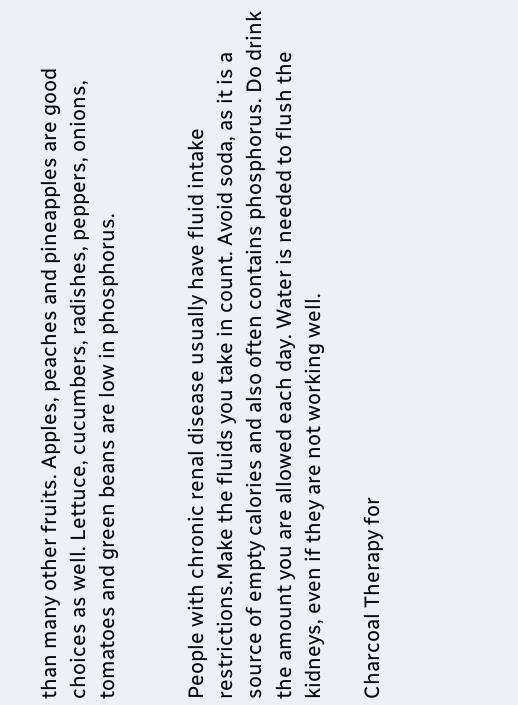than many other fruits. Apples, peaches and pineapples are good choices as well. Lettuce, cucumbers, radishes, peppers, onions, tomatoes and green beans are low in phosphorus.


People with chronic renal disease usually have fluid intake restrictions.Make the fluids you take in count. Avoid soda, as it is a source of empty calories and also often contains phosphorus. Do drink the amount you are allowed each day. Water is needed to flush the kidneys, even if they are not working well.

Charcoal Therapy for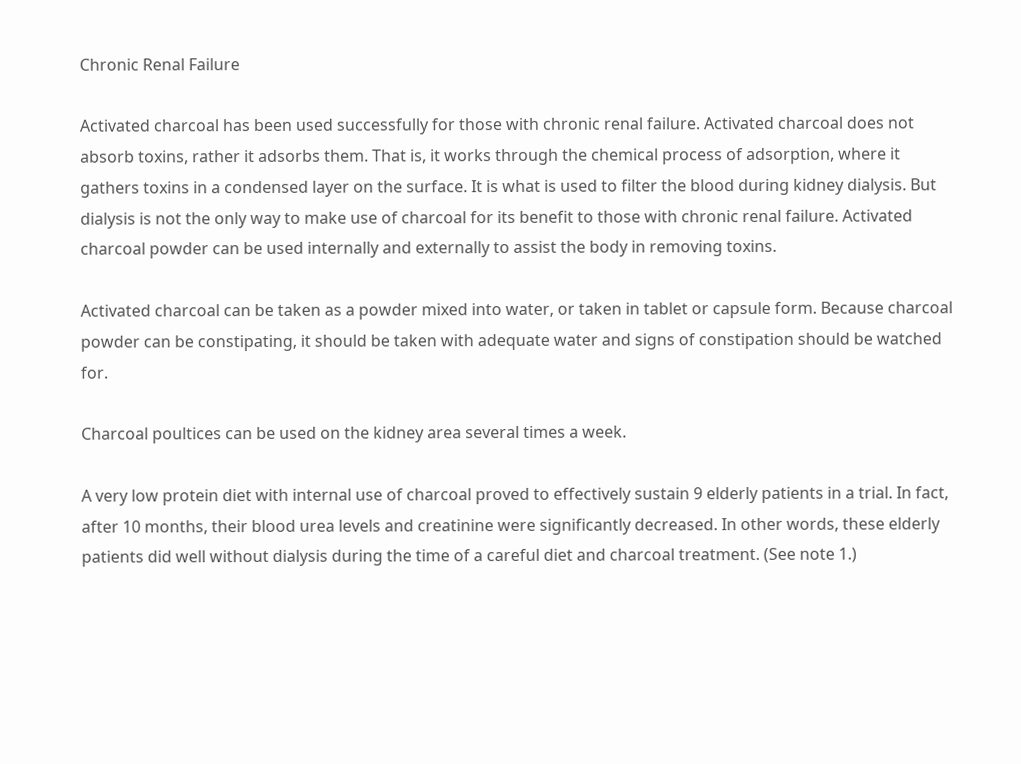Chronic Renal Failure

Activated charcoal has been used successfully for those with chronic renal failure. Activated charcoal does not absorb toxins, rather it adsorbs them. That is, it works through the chemical process of adsorption, where it gathers toxins in a condensed layer on the surface. It is what is used to filter the blood during kidney dialysis. But dialysis is not the only way to make use of charcoal for its benefit to those with chronic renal failure. Activated charcoal powder can be used internally and externally to assist the body in removing toxins.

Activated charcoal can be taken as a powder mixed into water, or taken in tablet or capsule form. Because charcoal powder can be constipating, it should be taken with adequate water and signs of constipation should be watched for.

Charcoal poultices can be used on the kidney area several times a week.

A very low protein diet with internal use of charcoal proved to effectively sustain 9 elderly patients in a trial. In fact, after 10 months, their blood urea levels and creatinine were significantly decreased. In other words, these elderly patients did well without dialysis during the time of a careful diet and charcoal treatment. (See note 1.)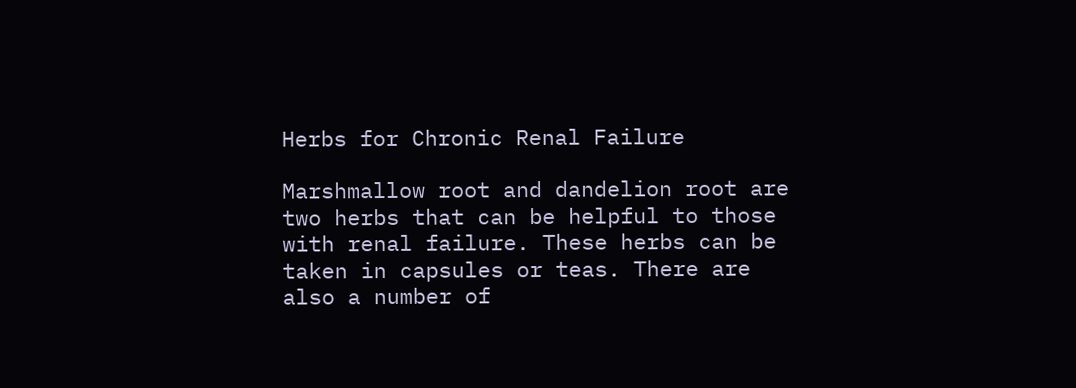Herbs for Chronic Renal Failure

Marshmallow root and dandelion root are two herbs that can be helpful to those with renal failure. These herbs can be taken in capsules or teas. There are also a number of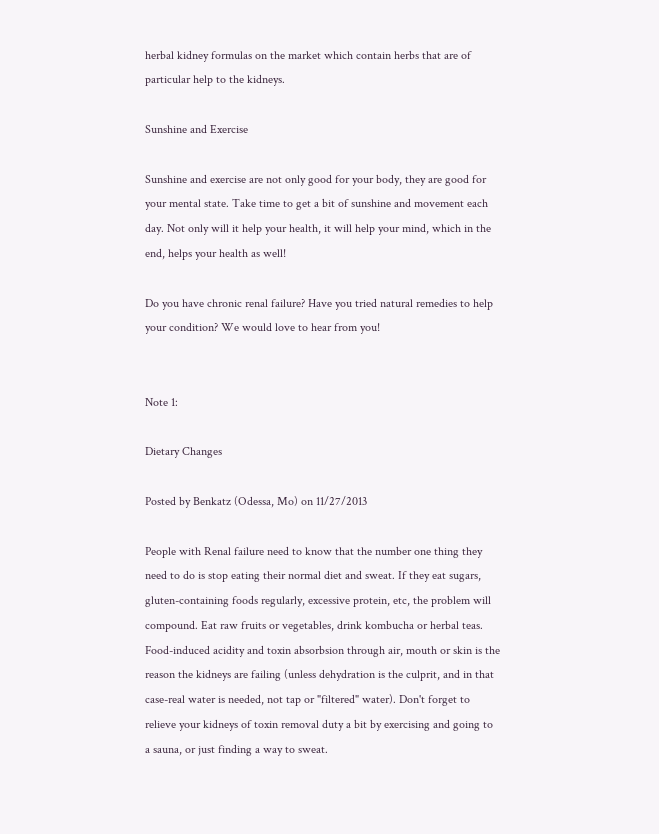herbal kidney formulas on the market which contain herbs that are of particular help to the kidneys.

Sunshine and Exercise

Sunshine and exercise are not only good for your body, they are good for your mental state. Take time to get a bit of sunshine and movement each day. Not only will it help your health, it will help your mind, which in the end, helps your health as well!

Do you have chronic renal failure? Have you tried natural remedies to help your condition? We would love to hear from you!


Note 1:

Dietary Changes

Posted by Benkatz (Odessa, Mo) on 11/27/2013

People with Renal failure need to know that the number one thing they need to do is stop eating their normal diet and sweat. If they eat sugars, gluten-containing foods regularly, excessive protein, etc, the problem will compound. Eat raw fruits or vegetables, drink kombucha or herbal teas. Food-induced acidity and toxin absorbsion through air, mouth or skin is the reason the kidneys are failing (unless dehydration is the culprit, and in that case-real water is needed, not tap or "filtered" water). Don't forget to relieve your kidneys of toxin removal duty a bit by exercising and going to a sauna, or just finding a way to sweat.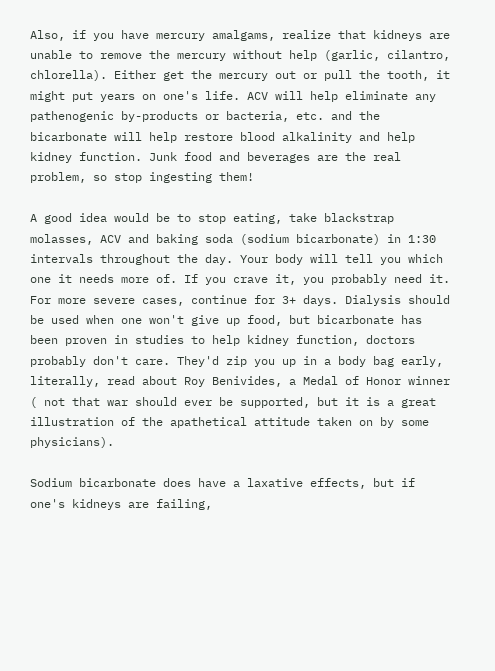Also, if you have mercury amalgams, realize that kidneys are unable to remove the mercury without help (garlic, cilantro, chlorella). Either get the mercury out or pull the tooth, it might put years on one's life. ACV will help eliminate any pathenogenic by-products or bacteria, etc. and the bicarbonate will help restore blood alkalinity and help kidney function. Junk food and beverages are the real problem, so stop ingesting them!

A good idea would be to stop eating, take blackstrap molasses, ACV and baking soda (sodium bicarbonate) in 1:30 intervals throughout the day. Your body will tell you which one it needs more of. If you crave it, you probably need it. For more severe cases, continue for 3+ days. Dialysis should be used when one won't give up food, but bicarbonate has been proven in studies to help kidney function, doctors probably don't care. They'd zip you up in a body bag early, literally, read about Roy Benivides, a Medal of Honor winner ( not that war should ever be supported, but it is a great illustration of the apathetical attitude taken on by some physicians).

Sodium bicarbonate does have a laxative effects, but if one's kidneys are failing,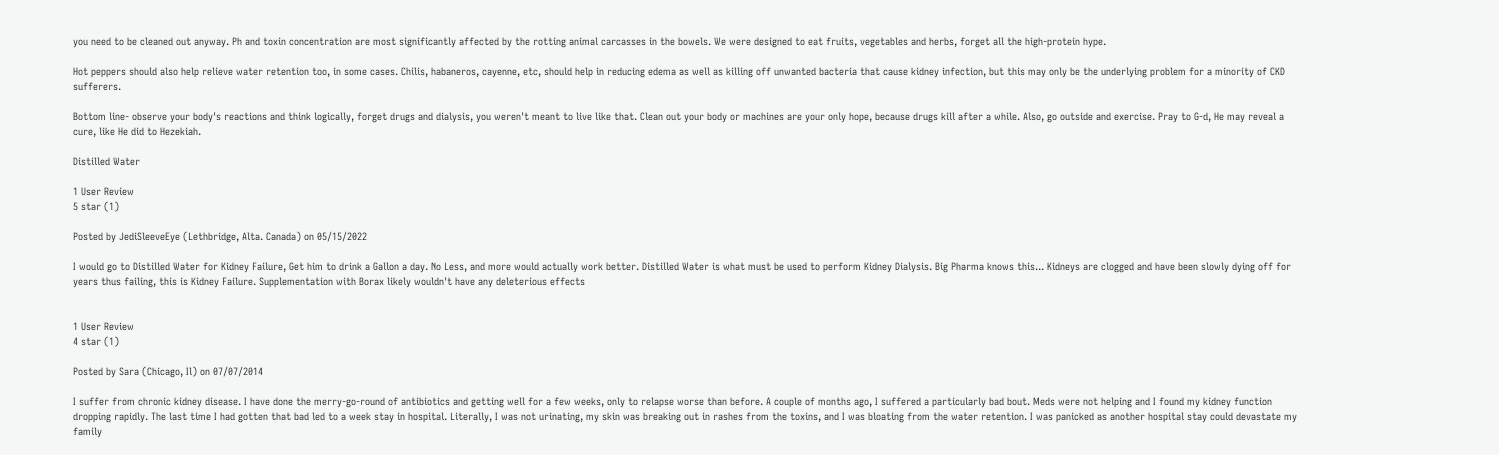you need to be cleaned out anyway. Ph and toxin concentration are most significantly affected by the rotting animal carcasses in the bowels. We were designed to eat fruits, vegetables and herbs, forget all the high-protein hype.

Hot peppers should also help relieve water retention too, in some cases. Chilis, habaneros, cayenne, etc, should help in reducing edema as well as killing off unwanted bacteria that cause kidney infection, but this may only be the underlying problem for a minority of CKD sufferers.

Bottom line- observe your body's reactions and think logically, forget drugs and dialysis, you weren't meant to live like that. Clean out your body or machines are your only hope, because drugs kill after a while. Also, go outside and exercise. Pray to G-d, He may reveal a cure, like He did to Hezekiah.

Distilled Water

1 User Review
5 star (1)

Posted by JediSleeveEye (Lethbridge, Alta. Canada) on 05/15/2022

I would go to Distilled Water for Kidney Failure, Get him to drink a Gallon a day. No Less, and more would actually work better. Distilled Water is what must be used to perform Kidney Dialysis. Big Pharma knows this... Kidneys are clogged and have been slowly dying off for years thus failing, this is Kidney Failure. Supplementation with Borax likely wouldn't have any deleterious effects


1 User Review
4 star (1)

Posted by Sara (Chicago, Il) on 07/07/2014

I suffer from chronic kidney disease. I have done the merry-go-round of antibiotics and getting well for a few weeks, only to relapse worse than before. A couple of months ago, I suffered a particularly bad bout. Meds were not helping and I found my kidney function dropping rapidly. The last time I had gotten that bad led to a week stay in hospital. Literally, I was not urinating, my skin was breaking out in rashes from the toxins, and I was bloating from the water retention. I was panicked as another hospital stay could devastate my family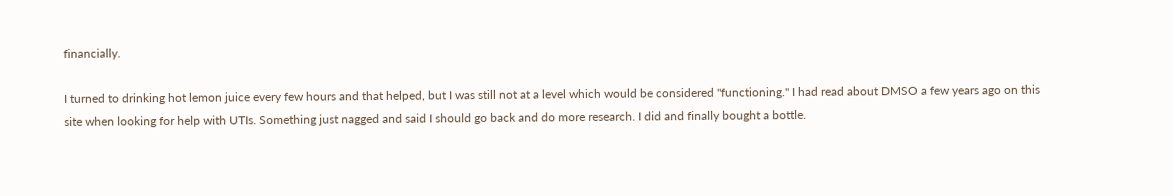financially.

I turned to drinking hot lemon juice every few hours and that helped, but I was still not at a level which would be considered "functioning." I had read about DMSO a few years ago on this site when looking for help with UTIs. Something just nagged and said I should go back and do more research. I did and finally bought a bottle.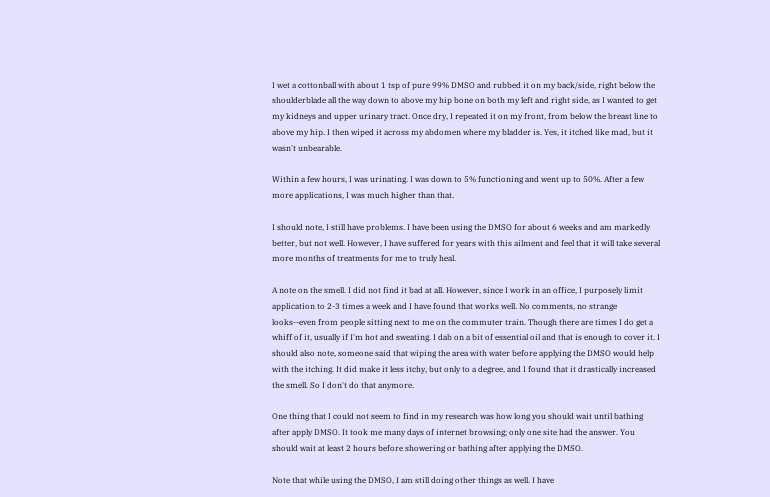I wet a cottonball with about 1 tsp of pure 99% DMSO and rubbed it on my back/side, right below the shoulderblade all the way down to above my hip bone on both my left and right side, as I wanted to get my kidneys and upper urinary tract. Once dry, I repeated it on my front, from below the breast line to above my hip. I then wiped it across my abdomen where my bladder is. Yes, it itched like mad, but it wasn't unbearable.

Within a few hours, I was urinating. I was down to 5% functioning and went up to 50%. After a few more applications, I was much higher than that.

I should note, I still have problems. I have been using the DMSO for about 6 weeks and am markedly better, but not well. However, I have suffered for years with this ailment and feel that it will take several more months of treatments for me to truly heal.

A note on the smell. I did not find it bad at all. However, since I work in an office, I purposely limit application to 2-3 times a week and I have found that works well. No comments, no strange looks--even from people sitting next to me on the commuter train. Though there are times I do get a whiff of it, usually if I'm hot and sweating. I dab on a bit of essential oil and that is enough to cover it. I should also note, someone said that wiping the area with water before applying the DMSO would help with the itching. It did make it less itchy, but only to a degree, and I found that it drastically increased the smell. So I don't do that anymore.

One thing that I could not seem to find in my research was how long you should wait until bathing after apply DMSO. It took me many days of internet browsing; only one site had the answer. You should wait at least 2 hours before showering or bathing after applying the DMSO.

Note that while using the DMSO, I am still doing other things as well. I have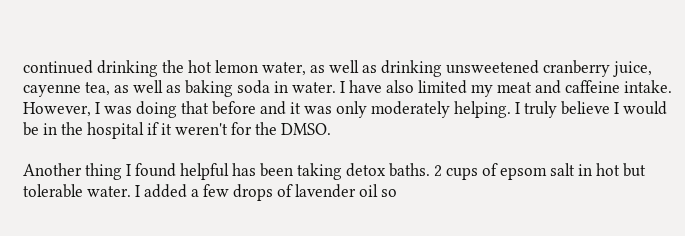continued drinking the hot lemon water, as well as drinking unsweetened cranberry juice, cayenne tea, as well as baking soda in water. I have also limited my meat and caffeine intake. However, I was doing that before and it was only moderately helping. I truly believe I would be in the hospital if it weren't for the DMSO.

Another thing I found helpful has been taking detox baths. 2 cups of epsom salt in hot but tolerable water. I added a few drops of lavender oil so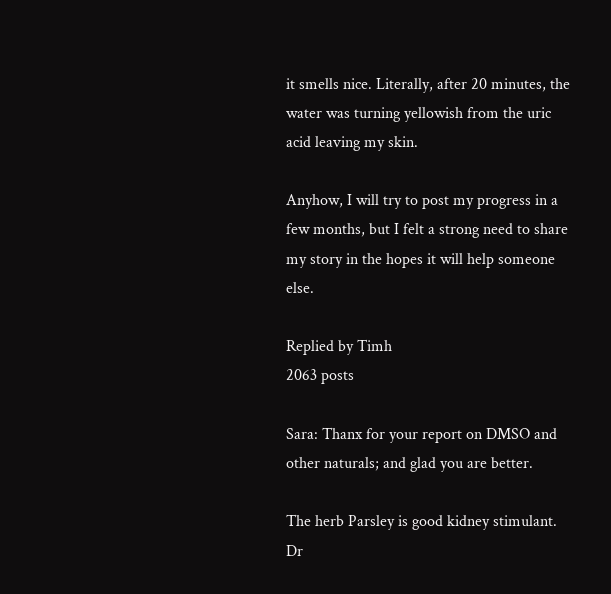it smells nice. Literally, after 20 minutes, the water was turning yellowish from the uric acid leaving my skin.

Anyhow, I will try to post my progress in a few months, but I felt a strong need to share my story in the hopes it will help someone else.

Replied by Timh
2063 posts

Sara: Thanx for your report on DMSO and other naturals; and glad you are better.

The herb Parsley is good kidney stimulant. Dr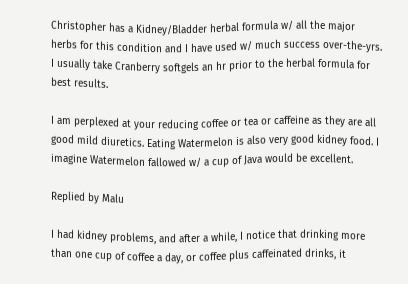Christopher has a Kidney/Bladder herbal formula w/ all the major herbs for this condition and I have used w/ much success over-the-yrs. I usually take Cranberry softgels an hr prior to the herbal formula for best results.

I am perplexed at your reducing coffee or tea or caffeine as they are all good mild diuretics. Eating Watermelon is also very good kidney food. I imagine Watermelon fallowed w/ a cup of Java would be excellent.

Replied by Malu

I had kidney problems, and after a while, I notice that drinking more than one cup of coffee a day, or coffee plus caffeinated drinks, it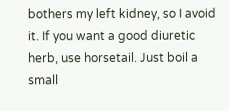bothers my left kidney, so I avoid it. If you want a good diuretic herb, use horsetail. Just boil a small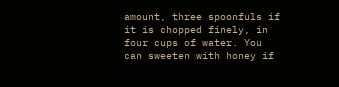amount, three spoonfuls if it is chopped finely, in four cups of water. You can sweeten with honey if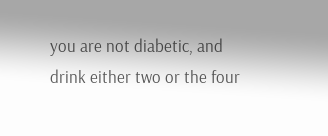you are not diabetic, and drink either two or the four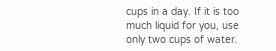cups in a day. If it is too much liquid for you, use only two cups of water.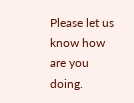Please let us know how are you doing.